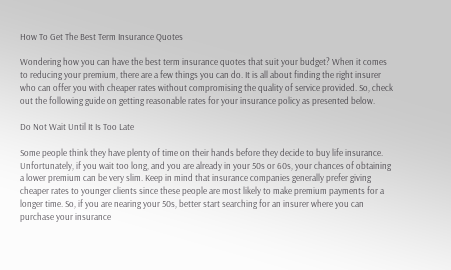How To Get The Best Term Insurance Quotes

Wondering how you can have the best term insurance quotes that suit your budget? When it comes to reducing your premium, there are a few things you can do. It is all about finding the right insurer who can offer you with cheaper rates without compromising the quality of service provided. So, check out the following guide on getting reasonable rates for your insurance policy as presented below.

Do Not Wait Until It Is Too Late

Some people think they have plenty of time on their hands before they decide to buy life insurance. Unfortunately, if you wait too long, and you are already in your 50s or 60s, your chances of obtaining a lower premium can be very slim. Keep in mind that insurance companies generally prefer giving cheaper rates to younger clients since these people are most likely to make premium payments for a longer time. So, if you are nearing your 50s, better start searching for an insurer where you can purchase your insurance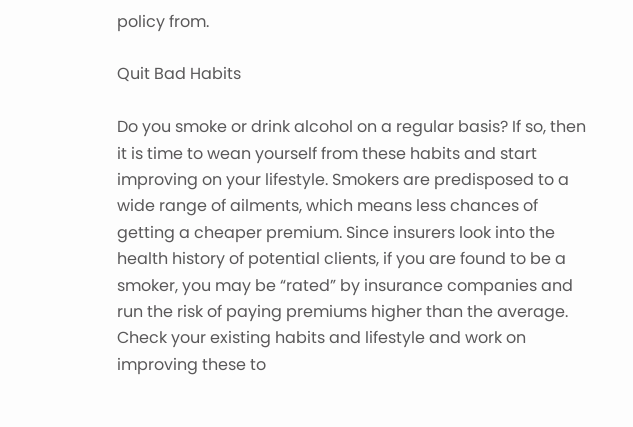policy from.

Quit Bad Habits

Do you smoke or drink alcohol on a regular basis? If so, then it is time to wean yourself from these habits and start improving on your lifestyle. Smokers are predisposed to a wide range of ailments, which means less chances of getting a cheaper premium. Since insurers look into the health history of potential clients, if you are found to be a smoker, you may be “rated” by insurance companies and run the risk of paying premiums higher than the average. Check your existing habits and lifestyle and work on improving these to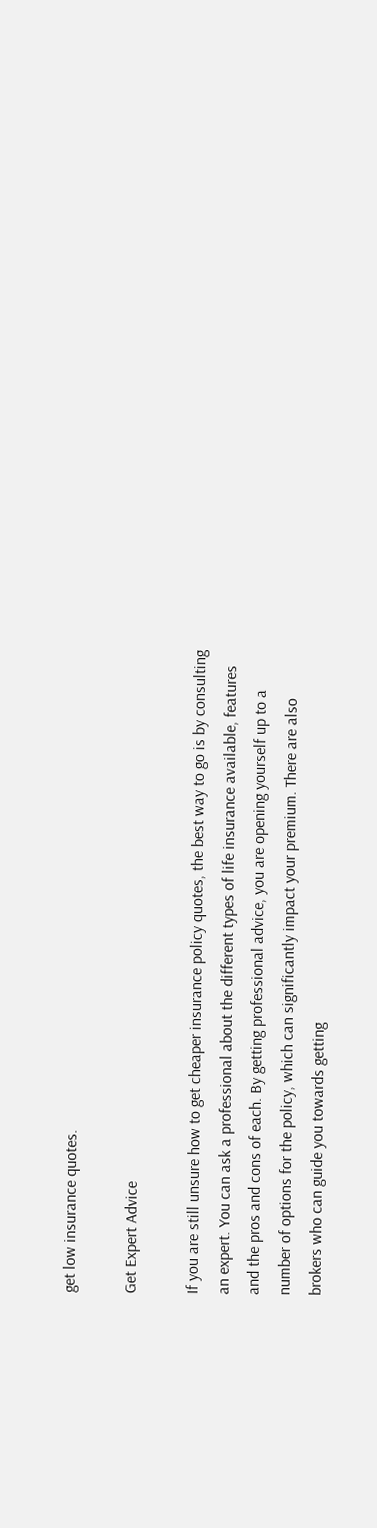get low insurance quotes.

Get Expert Advice

If you are still unsure how to get cheaper insurance policy quotes, the best way to go is by consulting an expert. You can ask a professional about the different types of life insurance available, features and the pros and cons of each. By getting professional advice, you are opening yourself up to a number of options for the policy, which can significantly impact your premium. There are also brokers who can guide you towards getting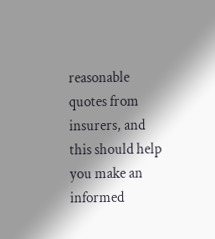reasonable quotes from insurers, and this should help you make an informed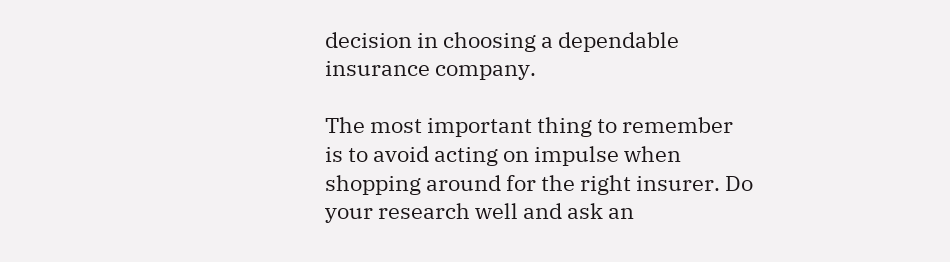decision in choosing a dependable insurance company.

The most important thing to remember is to avoid acting on impulse when shopping around for the right insurer. Do your research well and ask an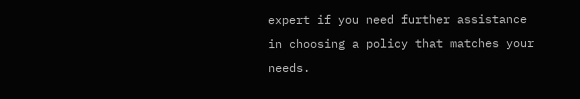expert if you need further assistance in choosing a policy that matches your needs.